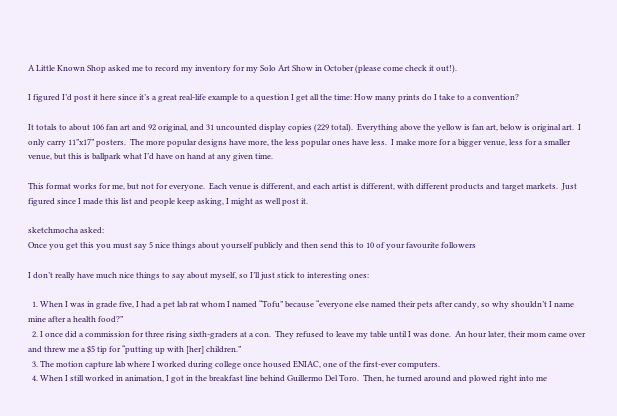A Little Known Shop asked me to record my inventory for my Solo Art Show in October (please come check it out!).

I figured I’d post it here since it’s a great real-life example to a question I get all the time: How many prints do I take to a convention?

It totals to about 106 fan art and 92 original, and 31 uncounted display copies (229 total).  Everything above the yellow is fan art, below is original art.  I only carry 11”x17” posters.  The more popular designs have more, the less popular ones have less.  I make more for a bigger venue, less for a smaller venue, but this is ballpark what I’d have on hand at any given time.

This format works for me, but not for everyone.  Each venue is different, and each artist is different, with different products and target markets.  Just figured since I made this list and people keep asking, I might as well post it.

sketchmocha asked:
Once you get this you must say 5 nice things about yourself publicly and then send this to 10 of your favourite followers

I don’t really have much nice things to say about myself, so I’ll just stick to interesting ones:

  1. When I was in grade five, I had a pet lab rat whom I named “Tofu” because “everyone else named their pets after candy, so why shouldn’t I name mine after a health food?”
  2. I once did a commission for three rising sixth-graders at a con.  They refused to leave my table until I was done.  An hour later, their mom came over and threw me a $5 tip for “putting up with [her] children.”
  3. The motion capture lab where I worked during college once housed ENIAC, one of the first-ever computers.
  4. When I still worked in animation, I got in the breakfast line behind Guillermo Del Toro.  Then, he turned around and plowed right into me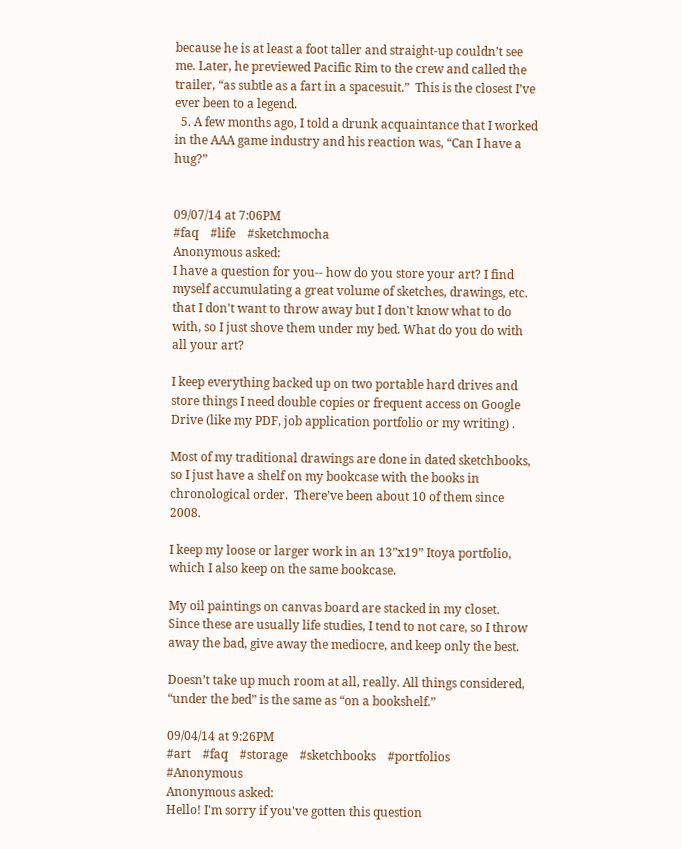because he is at least a foot taller and straight-up couldn’t see me. Later, he previewed Pacific Rim to the crew and called the trailer, “as subtle as a fart in a spacesuit.”  This is the closest I’ve ever been to a legend.
  5. A few months ago, I told a drunk acquaintance that I worked in the AAA game industry and his reaction was, “Can I have a hug?”


09/07/14 at 7:06PM
#faq    #life    #sketchmocha
Anonymous asked:
I have a question for you-- how do you store your art? I find myself accumulating a great volume of sketches, drawings, etc. that I don't want to throw away but I don't know what to do with, so I just shove them under my bed. What do you do with all your art?

I keep everything backed up on two portable hard drives and store things I need double copies or frequent access on Google Drive (like my PDF, job application portfolio or my writing) .

Most of my traditional drawings are done in dated sketchbooks, so I just have a shelf on my bookcase with the books in chronological order.  There’ve been about 10 of them since 2008.

I keep my loose or larger work in an 13”x19” Itoya portfolio, which I also keep on the same bookcase.

My oil paintings on canvas board are stacked in my closet.  Since these are usually life studies, I tend to not care, so I throw away the bad, give away the mediocre, and keep only the best.

Doesn’t take up much room at all, really. All things considered, “under the bed” is the same as “on a bookshelf.”

09/04/14 at 9:26PM
#art    #faq    #storage    #sketchbooks    #portfolios    #Anonymous
Anonymous asked:
Hello! I'm sorry if you've gotten this question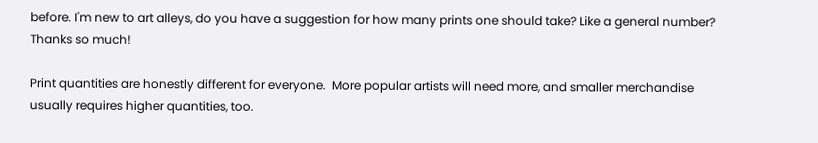before. I'm new to art alleys, do you have a suggestion for how many prints one should take? Like a general number? Thanks so much!

Print quantities are honestly different for everyone.  More popular artists will need more, and smaller merchandise usually requires higher quantities, too.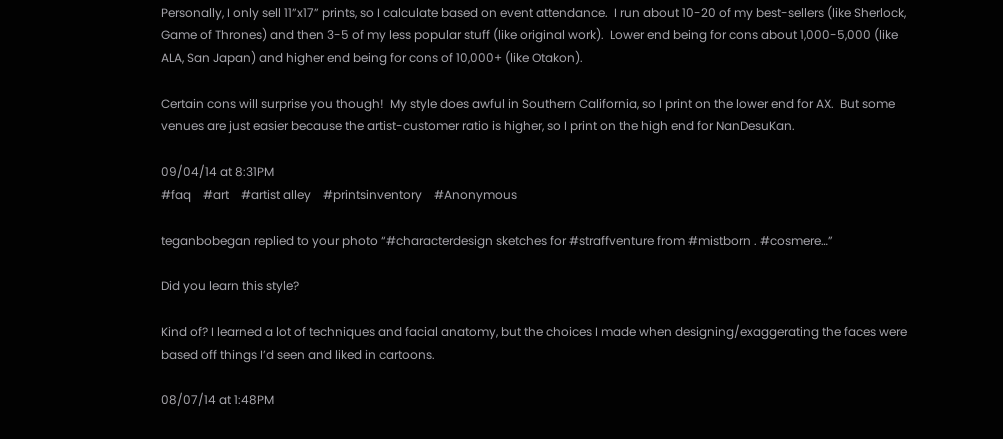Personally, I only sell 11”x17” prints, so I calculate based on event attendance.  I run about 10-20 of my best-sellers (like Sherlock, Game of Thrones) and then 3-5 of my less popular stuff (like original work).  Lower end being for cons about 1,000-5,000 (like ALA, San Japan) and higher end being for cons of 10,000+ (like Otakon).

Certain cons will surprise you though!  My style does awful in Southern California, so I print on the lower end for AX.  But some venues are just easier because the artist-customer ratio is higher, so I print on the high end for NanDesuKan.

09/04/14 at 8:31PM
#faq    #art    #artist alley    #printsinventory    #Anonymous

teganbobegan replied to your photo “#characterdesign sketches for #straffventure from #mistborn . #cosmere…”

Did you learn this style?

Kind of? I learned a lot of techniques and facial anatomy, but the choices I made when designing/exaggerating the faces were based off things I’d seen and liked in cartoons.

08/07/14 at 1:48PM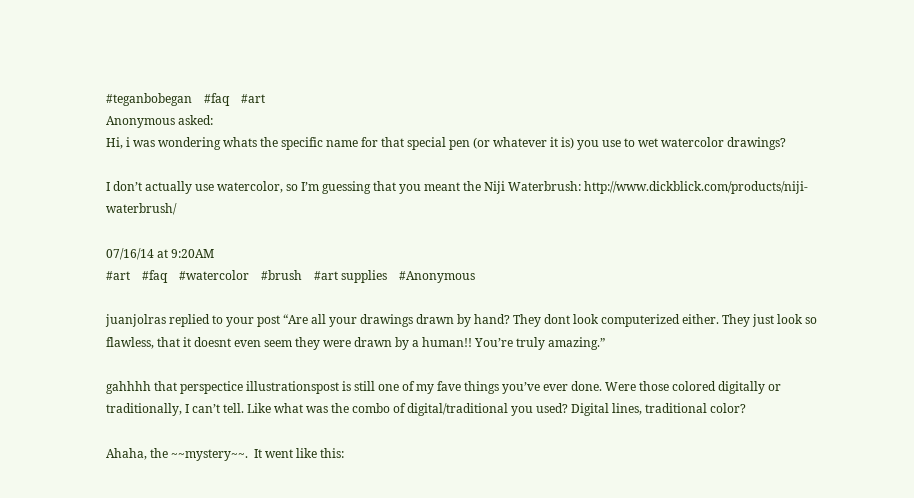#teganbobegan    #faq    #art
Anonymous asked:
Hi, i was wondering whats the specific name for that special pen (or whatever it is) you use to wet watercolor drawings?

I don’t actually use watercolor, so I’m guessing that you meant the Niji Waterbrush: http://www.dickblick.com/products/niji-waterbrush/

07/16/14 at 9:20AM
#art    #faq    #watercolor    #brush    #art supplies    #Anonymous

juanjolras replied to your post “Are all your drawings drawn by hand? They dont look computerized either. They just look so flawless, that it doesnt even seem they were drawn by a human!! You’re truly amazing.”

gahhhh that perspectice illustrationspost is still one of my fave things you’ve ever done. Were those colored digitally or traditionally, I can’t tell. Like what was the combo of digital/traditional you used? Digital lines, traditional color?

Ahaha, the ~~mystery~~.  It went like this: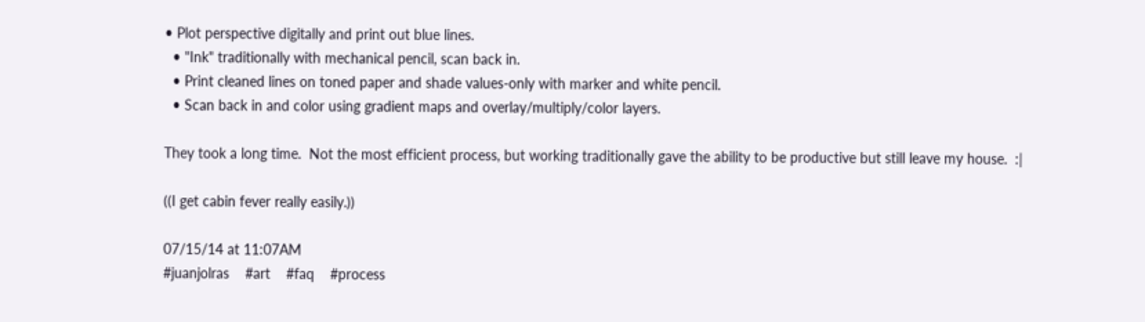• Plot perspective digitally and print out blue lines.
  • "Ink" traditionally with mechanical pencil, scan back in.
  • Print cleaned lines on toned paper and shade values-only with marker and white pencil.
  • Scan back in and color using gradient maps and overlay/multiply/color layers.

They took a long time.  Not the most efficient process, but working traditionally gave the ability to be productive but still leave my house.  :|

((I get cabin fever really easily.))

07/15/14 at 11:07AM
#juanjolras    #art    #faq    #process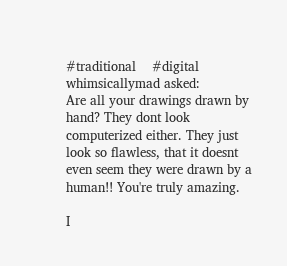#traditional    #digital
whimsicallymad asked:
Are all your drawings drawn by hand? They dont look computerized either. They just look so flawless, that it doesnt even seem they were drawn by a human!! You're truly amazing.

I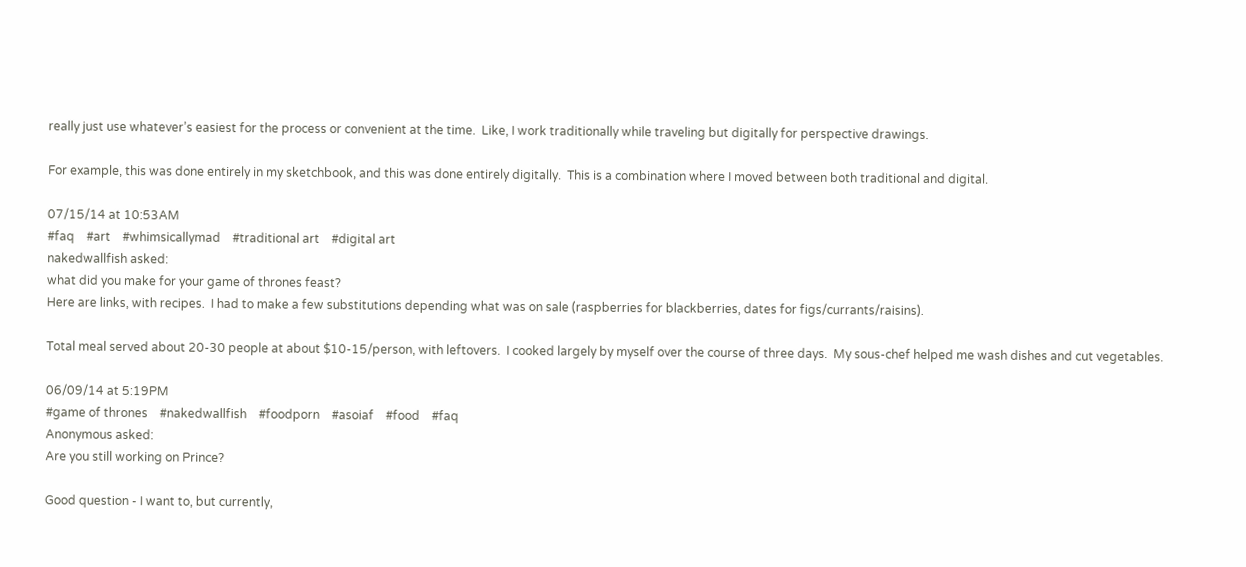really just use whatever’s easiest for the process or convenient at the time.  Like, I work traditionally while traveling but digitally for perspective drawings.

For example, this was done entirely in my sketchbook, and this was done entirely digitally.  This is a combination where I moved between both traditional and digital.

07/15/14 at 10:53AM
#faq    #art    #whimsicallymad    #traditional art    #digital art
nakedwallfish asked:
what did you make for your game of thrones feast?
Here are links, with recipes.  I had to make a few substitutions depending what was on sale (raspberries for blackberries, dates for figs/currants/raisins).

Total meal served about 20-30 people at about $10-15/person, with leftovers.  I cooked largely by myself over the course of three days.  My sous-chef helped me wash dishes and cut vegetables.

06/09/14 at 5:19PM
#game of thrones    #nakedwallfish    #foodporn    #asoiaf    #food    #faq
Anonymous asked:
Are you still working on Prince?

Good question - I want to, but currently,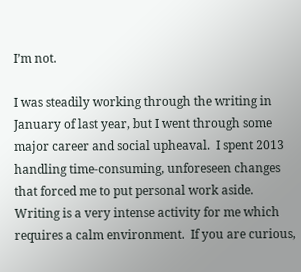I’m not.

I was steadily working through the writing in January of last year, but I went through some major career and social upheaval.  I spent 2013 handling time-consuming, unforeseen changes that forced me to put personal work aside.  Writing is a very intense activity for me which requires a calm environment.  If you are curious,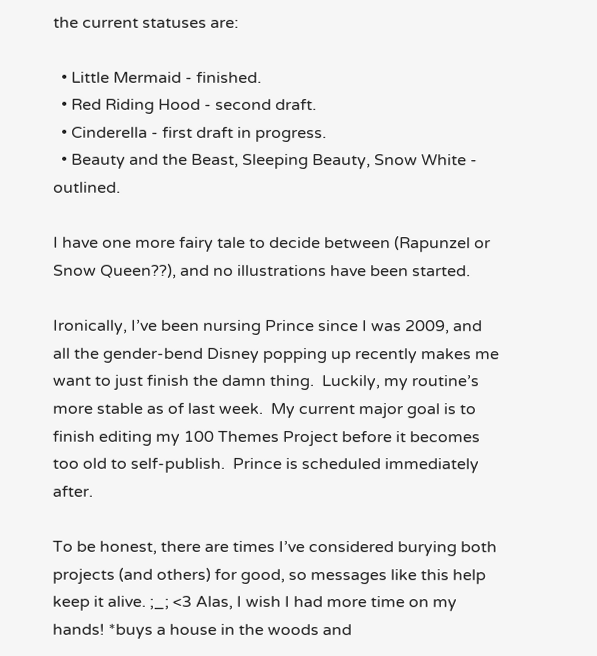the current statuses are:

  • Little Mermaid - finished.
  • Red Riding Hood - second draft.
  • Cinderella - first draft in progress.
  • Beauty and the Beast, Sleeping Beauty, Snow White - outlined.

I have one more fairy tale to decide between (Rapunzel or Snow Queen??), and no illustrations have been started.

Ironically, I’ve been nursing Prince since I was 2009, and all the gender-bend Disney popping up recently makes me want to just finish the damn thing.  Luckily, my routine’s more stable as of last week.  My current major goal is to finish editing my 100 Themes Project before it becomes too old to self-publish.  Prince is scheduled immediately after.

To be honest, there are times I’ve considered burying both projects (and others) for good, so messages like this help keep it alive. ;_; <3 Alas, I wish I had more time on my hands! *buys a house in the woods and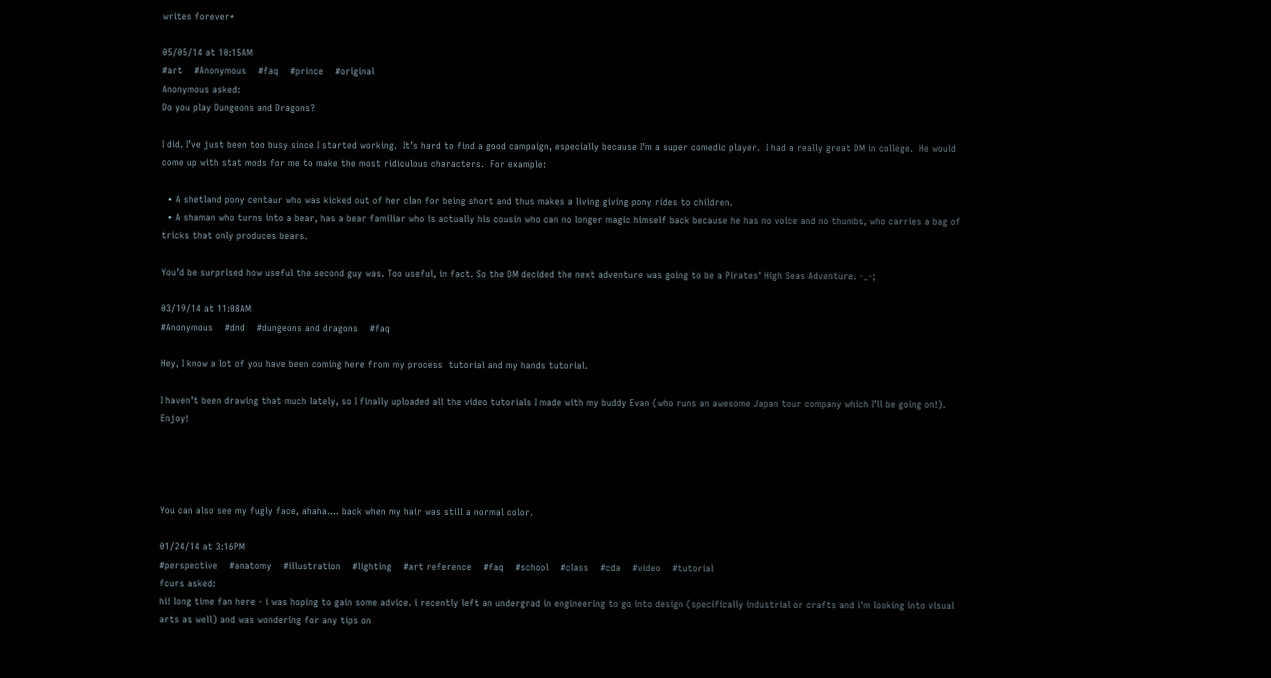writes forever*

05/05/14 at 10:15AM
#art    #Anonymous    #faq    #prince    #original
Anonymous asked:
Do you play Dungeons and Dragons?

I did. I’ve just been too busy since I started working.  It’s hard to find a good campaign, especially because I’m a super comedic player.  I had a really great DM in college.  He would come up with stat mods for me to make the most ridiculous characters.  For example:

  • A shetland pony centaur who was kicked out of her clan for being short and thus makes a living giving pony rides to children.
  • A shaman who turns into a bear, has a bear familiar who is actually his cousin who can no longer magic himself back because he has no voice and no thumbs, who carries a bag of tricks that only produces bears.

You’d be surprised how useful the second guy was. Too useful, in fact. So the DM decided the next adventure was going to be a Pirates’ High Seas Adventure. -_-;

03/19/14 at 11:08AM
#Anonymous    #dnd    #dungeons and dragons    #faq

Hey, I know a lot of you have been coming here from my process  tutorial and my hands tutorial.

I haven’t been drawing that much lately, so I finally uploaded all the video tutorials I made with my buddy Evan (who runs an awesome Japan tour company which I’ll be going on!).  Enjoy!




You can also see my fugly face, ahaha…. back when my hair was still a normal color.

01/24/14 at 3:16PM
#perspective    #anatomy    #illustration    #lighting    #art reference    #faq    #school    #class    #cda    #video    #tutorial
fcurs asked:
hi! long time fan here - i was hoping to gain some advice. i recently left an undergrad in engineering to go into design (specifically industrial or crafts and i'm looking into visual arts as well) and was wondering for any tips on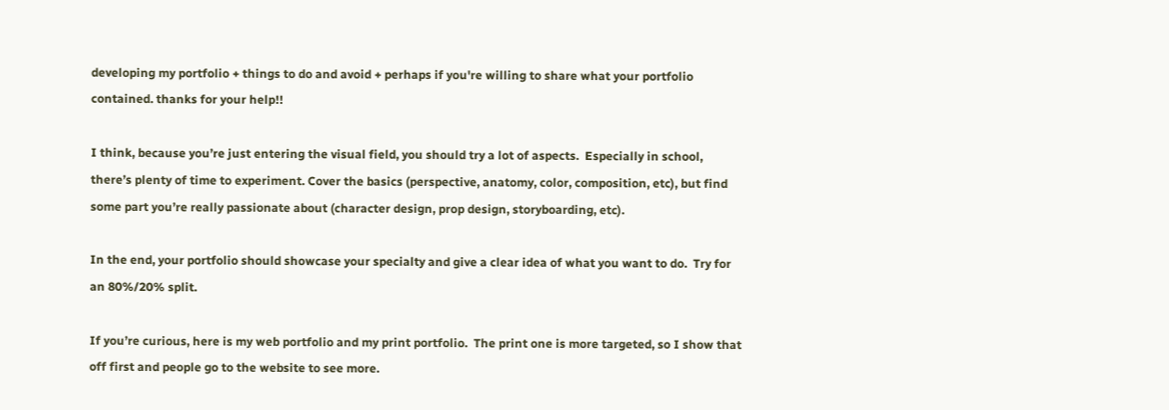developing my portfolio + things to do and avoid + perhaps if you're willing to share what your portfolio contained. thanks for your help!!

I think, because you’re just entering the visual field, you should try a lot of aspects.  Especially in school, there’s plenty of time to experiment. Cover the basics (perspective, anatomy, color, composition, etc), but find some part you’re really passionate about (character design, prop design, storyboarding, etc).

In the end, your portfolio should showcase your specialty and give a clear idea of what you want to do.  Try for an 80%/20% split.

If you’re curious, here is my web portfolio and my print portfolio.  The print one is more targeted, so I show that off first and people go to the website to see more.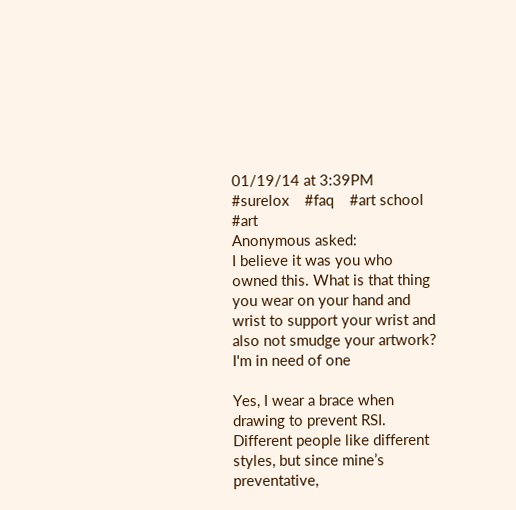01/19/14 at 3:39PM
#surelox    #faq    #art school    #art
Anonymous asked:
I believe it was you who owned this. What is that thing you wear on your hand and wrist to support your wrist and also not smudge your artwork? I'm in need of one

Yes, I wear a brace when drawing to prevent RSI.  Different people like different styles, but since mine’s preventative,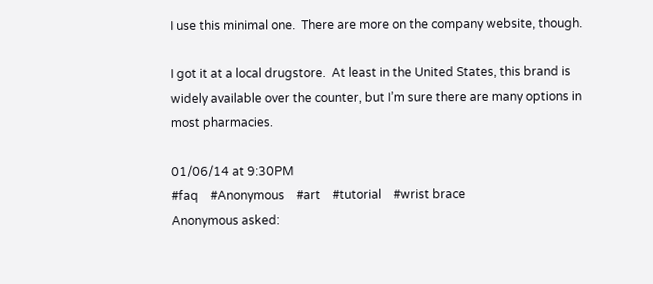I use this minimal one.  There are more on the company website, though.

I got it at a local drugstore.  At least in the United States, this brand is widely available over the counter, but I’m sure there are many options in most pharmacies.

01/06/14 at 9:30PM
#faq    #Anonymous    #art    #tutorial    #wrist brace
Anonymous asked: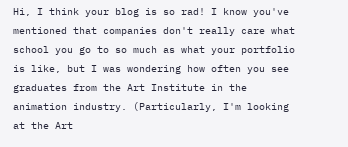Hi, I think your blog is so rad! I know you've mentioned that companies don't really care what school you go to so much as what your portfolio is like, but I was wondering how often you see graduates from the Art Institute in the animation industry. (Particularly, I'm looking at the Art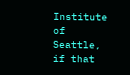Institute of Seattle, if that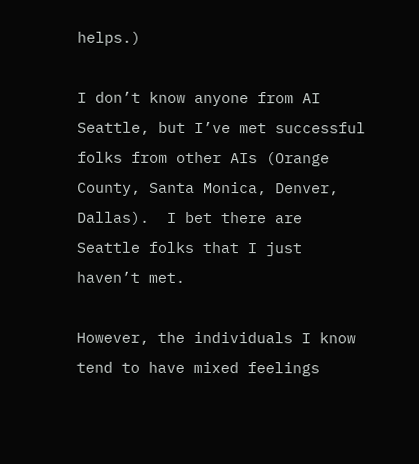helps.)

I don’t know anyone from AI Seattle, but I’ve met successful folks from other AIs (Orange County, Santa Monica, Denver, Dallas).  I bet there are Seattle folks that I just haven’t met.

However, the individuals I know tend to have mixed feelings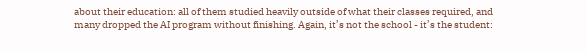about their education: all of them studied heavily outside of what their classes required, and many dropped the AI program without finishing. Again, it’s not the school - it’s the student: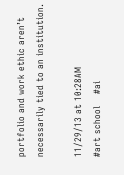portfolio and work ethic aren’t necessarily tied to an institution.

11/29/13 at 10:28AM
#art school    #ai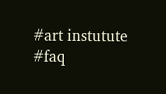#art instutute    #faq